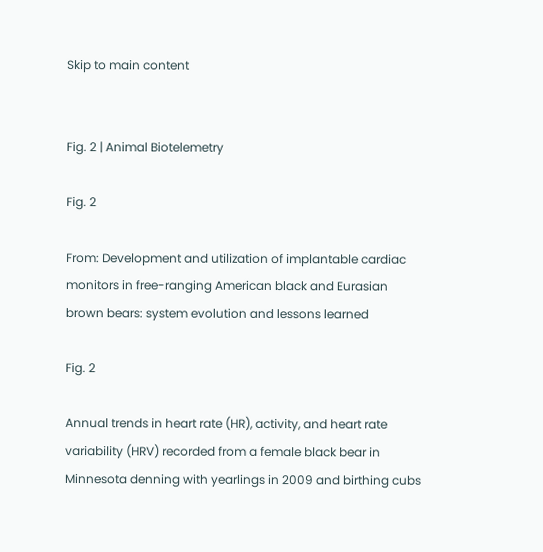Skip to main content


Fig. 2 | Animal Biotelemetry

Fig. 2

From: Development and utilization of implantable cardiac monitors in free-ranging American black and Eurasian brown bears: system evolution and lessons learned

Fig. 2

Annual trends in heart rate (HR), activity, and heart rate variability (HRV) recorded from a female black bear in Minnesota denning with yearlings in 2009 and birthing cubs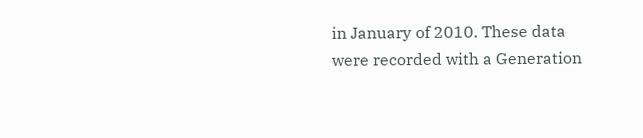in January of 2010. These data were recorded with a Generation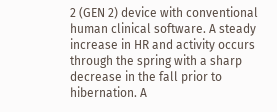2 (GEN 2) device with conventional human clinical software. A steady increase in HR and activity occurs through the spring with a sharp decrease in the fall prior to hibernation. A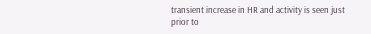transient increase in HR and activity is seen just prior to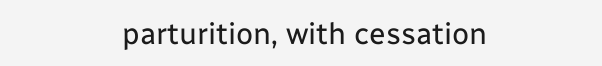parturition, with cessation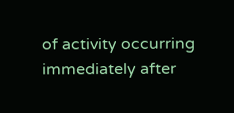of activity occurring immediately after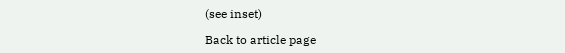(see inset)

Back to article page